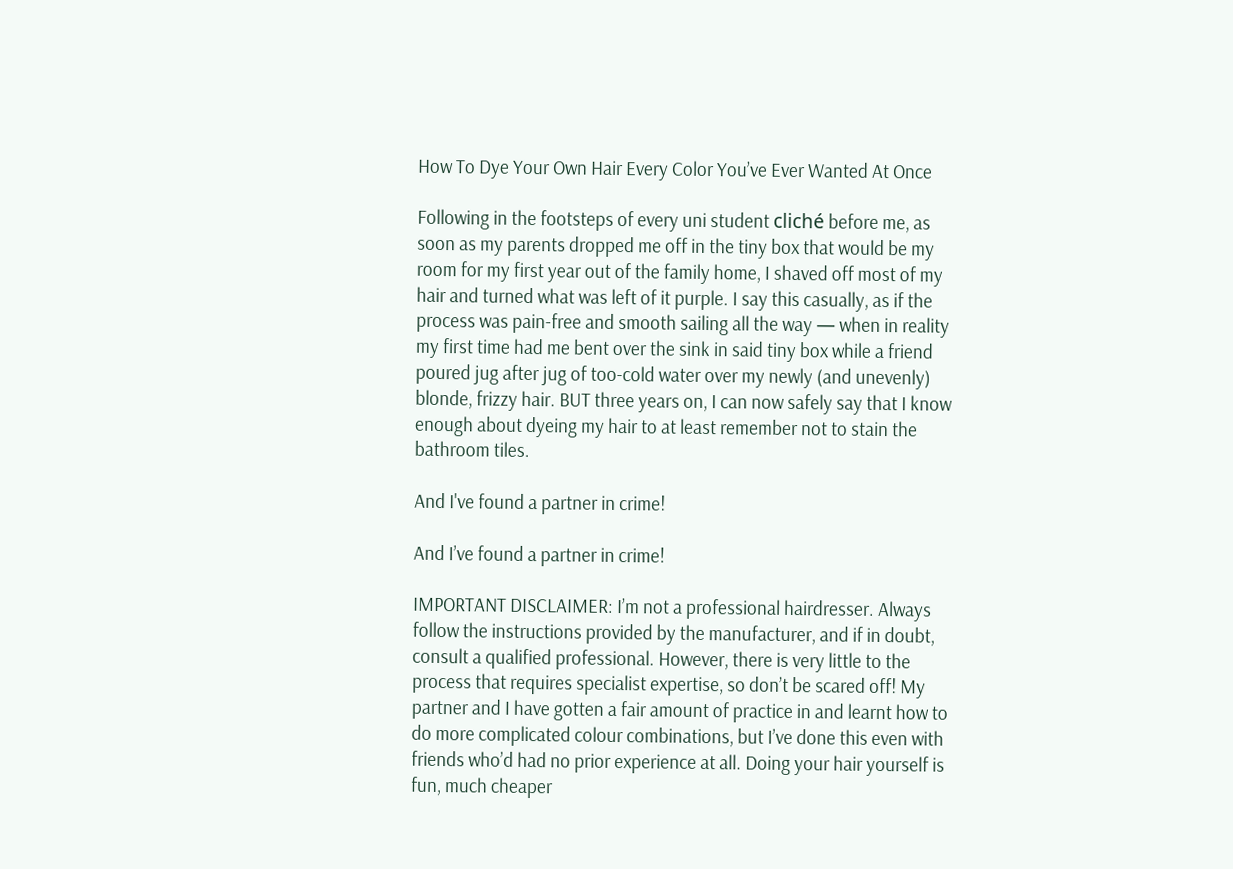How To Dye Your Own Hair Every Color You’ve Ever Wanted At Once

Following in the footsteps of every uni student cliché before me, as soon as my parents dropped me off in the tiny box that would be my room for my first year out of the family home, I shaved off most of my hair and turned what was left of it purple. I say this casually, as if the process was pain-free and smooth sailing all the way — when in reality my first time had me bent over the sink in said tiny box while a friend poured jug after jug of too-cold water over my newly (and unevenly) blonde, frizzy hair. BUT three years on, I can now safely say that I know enough about dyeing my hair to at least remember not to stain the bathroom tiles.

And I've found a partner in crime!

And I’ve found a partner in crime!

IMPORTANT DISCLAIMER: I’m not a professional hairdresser. Always follow the instructions provided by the manufacturer, and if in doubt, consult a qualified professional. However, there is very little to the process that requires specialist expertise, so don’t be scared off! My partner and I have gotten a fair amount of practice in and learnt how to do more complicated colour combinations, but I’ve done this even with friends who’d had no prior experience at all. Doing your hair yourself is fun, much cheaper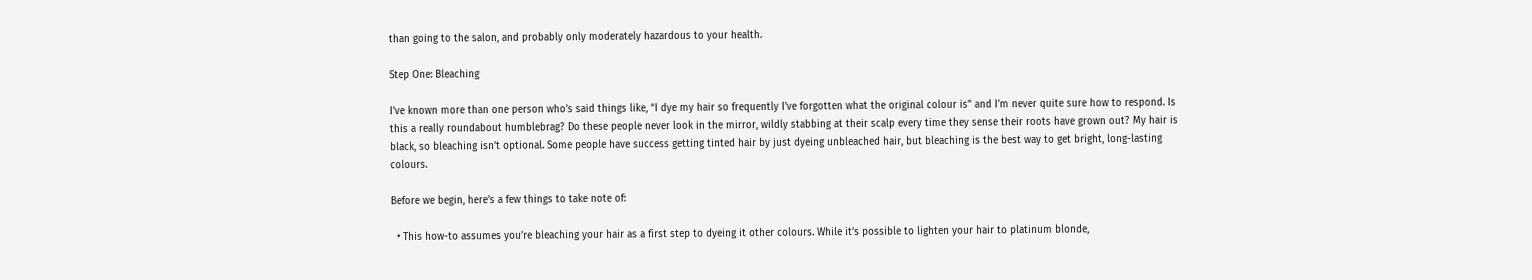than going to the salon, and probably only moderately hazardous to your health.

Step One: Bleaching

I’ve known more than one person who’s said things like, “I dye my hair so frequently I’ve forgotten what the original colour is” and I’m never quite sure how to respond. Is this a really roundabout humblebrag? Do these people never look in the mirror, wildly stabbing at their scalp every time they sense their roots have grown out? My hair is black, so bleaching isn’t optional. Some people have success getting tinted hair by just dyeing unbleached hair, but bleaching is the best way to get bright, long-lasting colours.

Before we begin, here’s a few things to take note of:

  • This how-to assumes you’re bleaching your hair as a first step to dyeing it other colours. While it’s possible to lighten your hair to platinum blonde,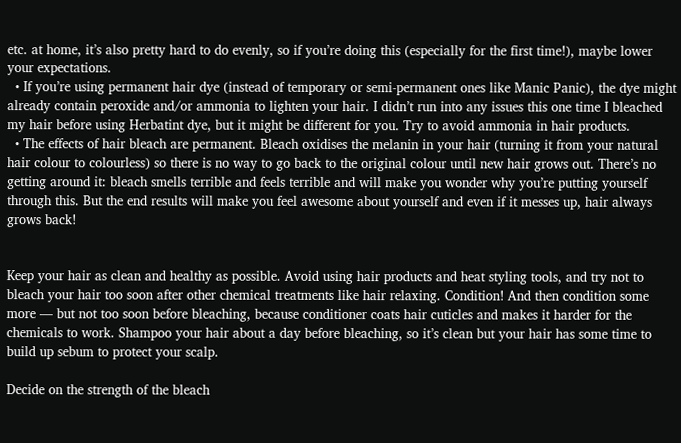etc. at home, it’s also pretty hard to do evenly, so if you’re doing this (especially for the first time!), maybe lower your expectations.
  • If you’re using permanent hair dye (instead of temporary or semi-permanent ones like Manic Panic), the dye might already contain peroxide and/or ammonia to lighten your hair. I didn’t run into any issues this one time I bleached my hair before using Herbatint dye, but it might be different for you. Try to avoid ammonia in hair products.
  • The effects of hair bleach are permanent. Bleach oxidises the melanin in your hair (turning it from your natural hair colour to colourless) so there is no way to go back to the original colour until new hair grows out. There’s no getting around it: bleach smells terrible and feels terrible and will make you wonder why you’re putting yourself through this. But the end results will make you feel awesome about yourself and even if it messes up, hair always grows back!


Keep your hair as clean and healthy as possible. Avoid using hair products and heat styling tools, and try not to bleach your hair too soon after other chemical treatments like hair relaxing. Condition! And then condition some more — but not too soon before bleaching, because conditioner coats hair cuticles and makes it harder for the chemicals to work. Shampoo your hair about a day before bleaching, so it’s clean but your hair has some time to build up sebum to protect your scalp.

Decide on the strength of the bleach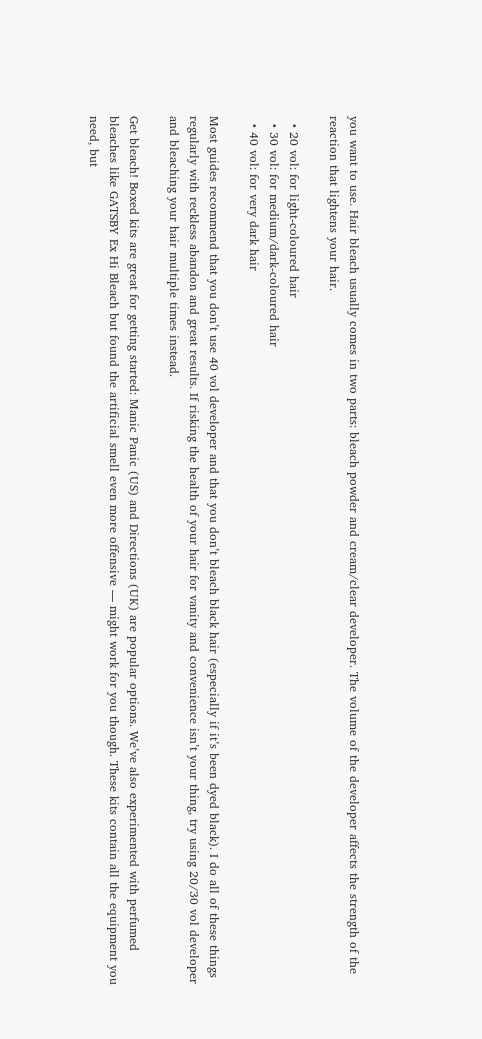you want to use. Hair bleach usually comes in two parts: bleach powder and cream/clear developer. The volume of the developer affects the strength of the reaction that lightens your hair.

  • 20 vol: for light-coloured hair
  • 30 vol: for medium/dark-coloured hair
  • 40 vol: for very dark hair

Most guides recommend that you don’t use 40 vol developer and that you don’t bleach black hair (especially if it’s been dyed black). I do all of these things regularly with reckless abandon and great results. If risking the health of your hair for vanity and convenience isn’t your thing, try using 20/30 vol developer and bleaching your hair multiple times instead.

Get bleach! Boxed kits are great for getting started: Manic Panic (US) and Directions (UK) are popular options. We’ve also experimented with perfumed bleaches like GATSBY Ex Hi Bleach but found the artificial smell even more offensive — might work for you though. These kits contain all the equipment you need, but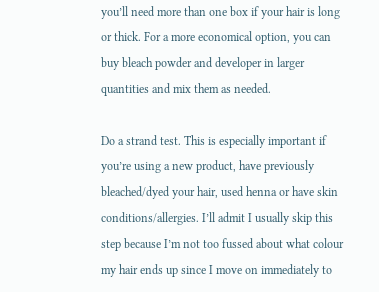you’ll need more than one box if your hair is long or thick. For a more economical option, you can buy bleach powder and developer in larger quantities and mix them as needed.

Do a strand test. This is especially important if you’re using a new product, have previously bleached/dyed your hair, used henna or have skin conditions/allergies. I’ll admit I usually skip this step because I’m not too fussed about what colour my hair ends up since I move on immediately to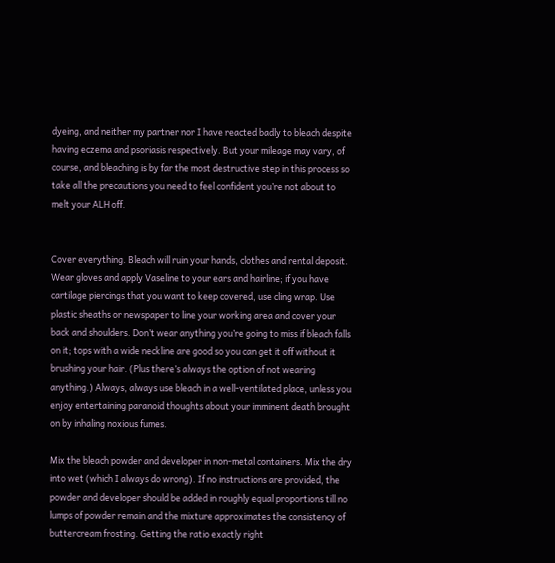dyeing, and neither my partner nor I have reacted badly to bleach despite having eczema and psoriasis respectively. But your mileage may vary, of course, and bleaching is by far the most destructive step in this process so take all the precautions you need to feel confident you’re not about to melt your ALH off.


Cover everything. Bleach will ruin your hands, clothes and rental deposit. Wear gloves and apply Vaseline to your ears and hairline; if you have cartilage piercings that you want to keep covered, use cling wrap. Use plastic sheaths or newspaper to line your working area and cover your back and shoulders. Don’t wear anything you’re going to miss if bleach falls on it; tops with a wide neckline are good so you can get it off without it brushing your hair. (Plus there’s always the option of not wearing anything.) Always, always use bleach in a well-ventilated place, unless you enjoy entertaining paranoid thoughts about your imminent death brought on by inhaling noxious fumes.

Mix the bleach powder and developer in non-metal containers. Mix the dry into wet (which I always do wrong). If no instructions are provided, the powder and developer should be added in roughly equal proportions till no lumps of powder remain and the mixture approximates the consistency of buttercream frosting. Getting the ratio exactly right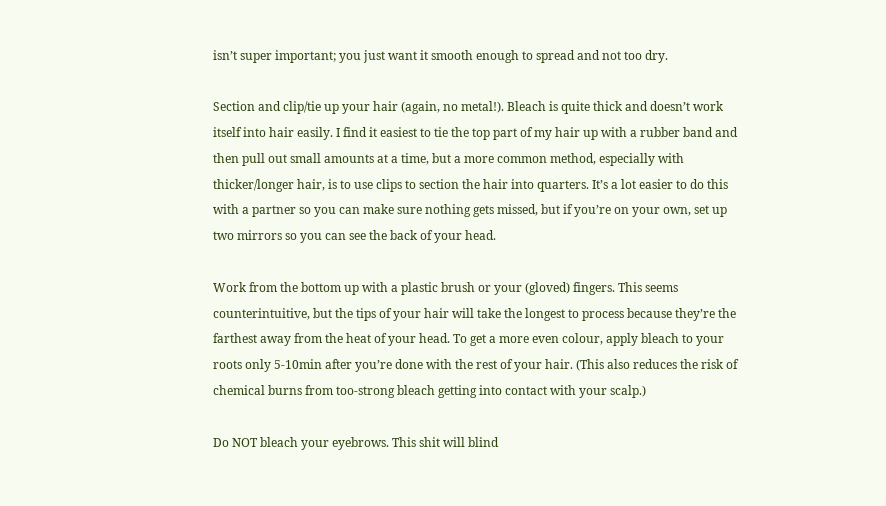isn’t super important; you just want it smooth enough to spread and not too dry.

Section and clip/tie up your hair (again, no metal!). Bleach is quite thick and doesn’t work itself into hair easily. I find it easiest to tie the top part of my hair up with a rubber band and then pull out small amounts at a time, but a more common method, especially with thicker/longer hair, is to use clips to section the hair into quarters. It’s a lot easier to do this with a partner so you can make sure nothing gets missed, but if you’re on your own, set up two mirrors so you can see the back of your head.

Work from the bottom up with a plastic brush or your (gloved) fingers. This seems counterintuitive, but the tips of your hair will take the longest to process because they’re the farthest away from the heat of your head. To get a more even colour, apply bleach to your roots only 5-10min after you’re done with the rest of your hair. (This also reduces the risk of chemical burns from too-strong bleach getting into contact with your scalp.)

Do NOT bleach your eyebrows. This shit will blind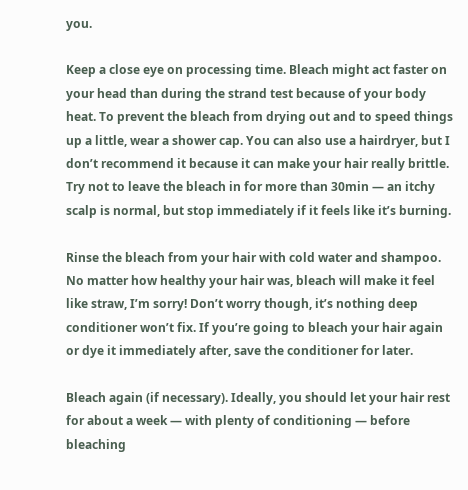you.

Keep a close eye on processing time. Bleach might act faster on your head than during the strand test because of your body heat. To prevent the bleach from drying out and to speed things up a little, wear a shower cap. You can also use a hairdryer, but I don’t recommend it because it can make your hair really brittle. Try not to leave the bleach in for more than 30min — an itchy scalp is normal, but stop immediately if it feels like it’s burning.

Rinse the bleach from your hair with cold water and shampoo. No matter how healthy your hair was, bleach will make it feel like straw, I’m sorry! Don’t worry though, it’s nothing deep conditioner won’t fix. If you’re going to bleach your hair again or dye it immediately after, save the conditioner for later.

Bleach again (if necessary). Ideally, you should let your hair rest for about a week — with plenty of conditioning — before bleaching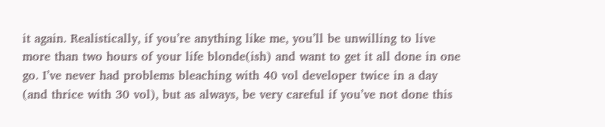it again. Realistically, if you’re anything like me, you’ll be unwilling to live more than two hours of your life blonde(ish) and want to get it all done in one go. I’ve never had problems bleaching with 40 vol developer twice in a day (and thrice with 30 vol), but as always, be very careful if you’ve not done this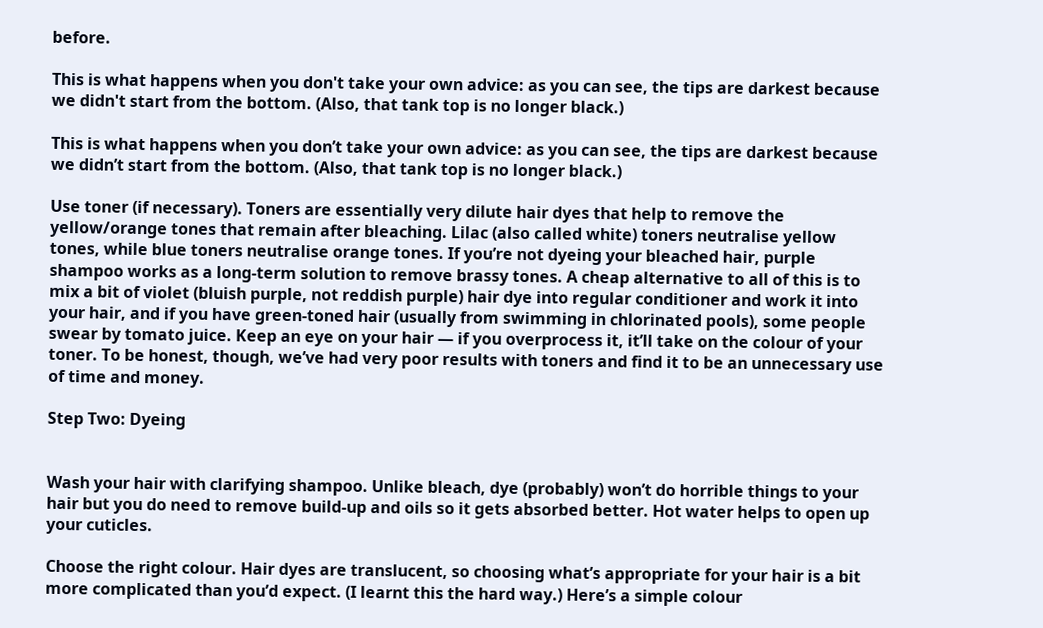before.

This is what happens when you don't take your own advice: as you can see, the tips are darkest because we didn't start from the bottom. (Also, that tank top is no longer black.)

This is what happens when you don’t take your own advice: as you can see, the tips are darkest because we didn’t start from the bottom. (Also, that tank top is no longer black.)

Use toner (if necessary). Toners are essentially very dilute hair dyes that help to remove the yellow/orange tones that remain after bleaching. Lilac (also called white) toners neutralise yellow tones, while blue toners neutralise orange tones. If you’re not dyeing your bleached hair, purple shampoo works as a long-term solution to remove brassy tones. A cheap alternative to all of this is to mix a bit of violet (bluish purple, not reddish purple) hair dye into regular conditioner and work it into your hair, and if you have green-toned hair (usually from swimming in chlorinated pools), some people swear by tomato juice. Keep an eye on your hair — if you overprocess it, it’ll take on the colour of your toner. To be honest, though, we’ve had very poor results with toners and find it to be an unnecessary use of time and money.

Step Two: Dyeing


Wash your hair with clarifying shampoo. Unlike bleach, dye (probably) won’t do horrible things to your hair but you do need to remove build-up and oils so it gets absorbed better. Hot water helps to open up your cuticles.

Choose the right colour. Hair dyes are translucent, so choosing what’s appropriate for your hair is a bit more complicated than you’d expect. (I learnt this the hard way.) Here’s a simple colour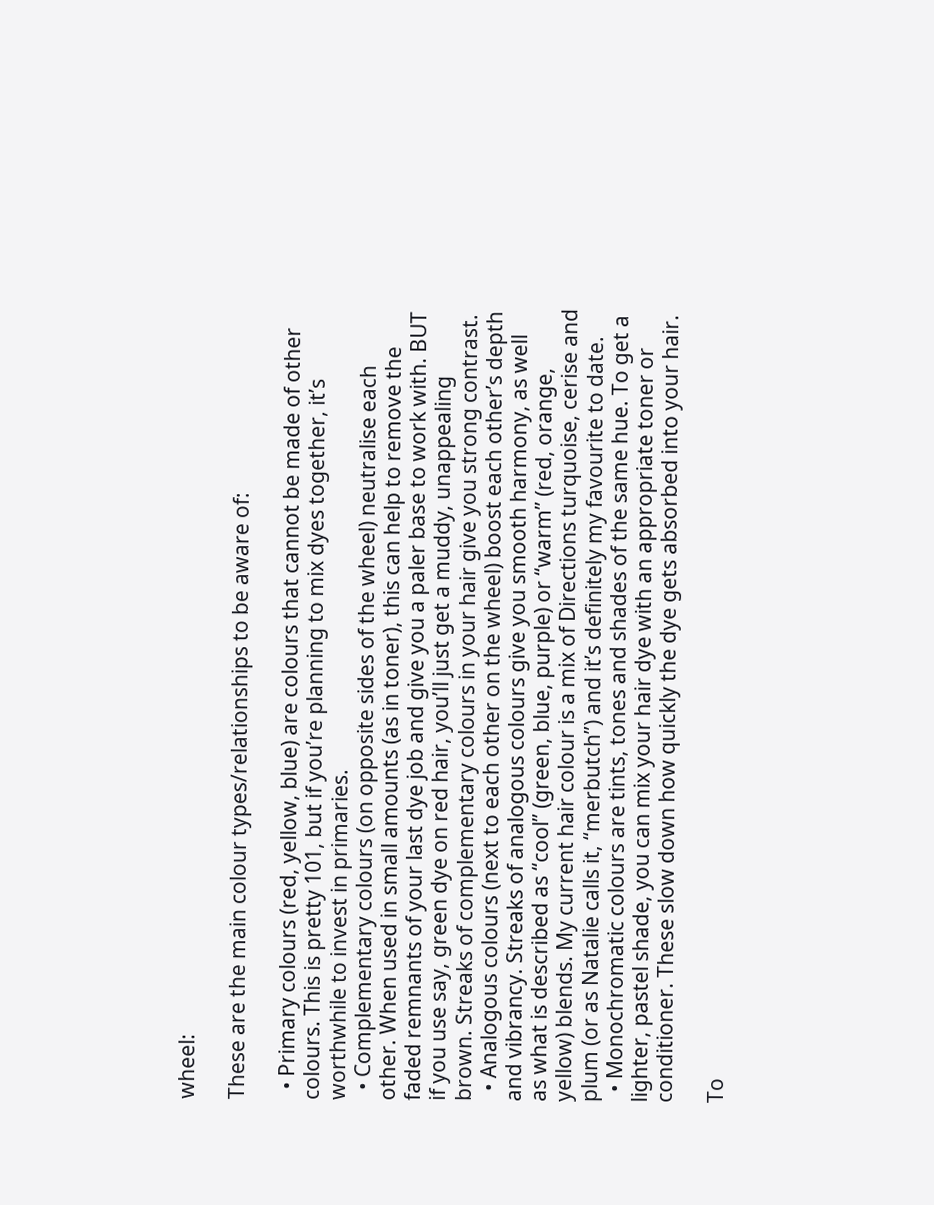wheel:

These are the main colour types/relationships to be aware of:

  • Primary colours (red, yellow, blue) are colours that cannot be made of other colours. This is pretty 101, but if you’re planning to mix dyes together, it’s worthwhile to invest in primaries.
  • Complementary colours (on opposite sides of the wheel) neutralise each other. When used in small amounts (as in toner), this can help to remove the faded remnants of your last dye job and give you a paler base to work with. BUT if you use say, green dye on red hair, you’ll just get a muddy, unappealing brown. Streaks of complementary colours in your hair give you strong contrast.
  • Analogous colours (next to each other on the wheel) boost each other’s depth and vibrancy. Streaks of analogous colours give you smooth harmony, as well as what is described as “cool” (green, blue, purple) or “warm” (red, orange, yellow) blends. My current hair colour is a mix of Directions turquoise, cerise and plum (or as Natalie calls it, “merbutch”) and it’s definitely my favourite to date.
  • Monochromatic colours are tints, tones and shades of the same hue. To get a lighter, pastel shade, you can mix your hair dye with an appropriate toner or conditioner. These slow down how quickly the dye gets absorbed into your hair.

To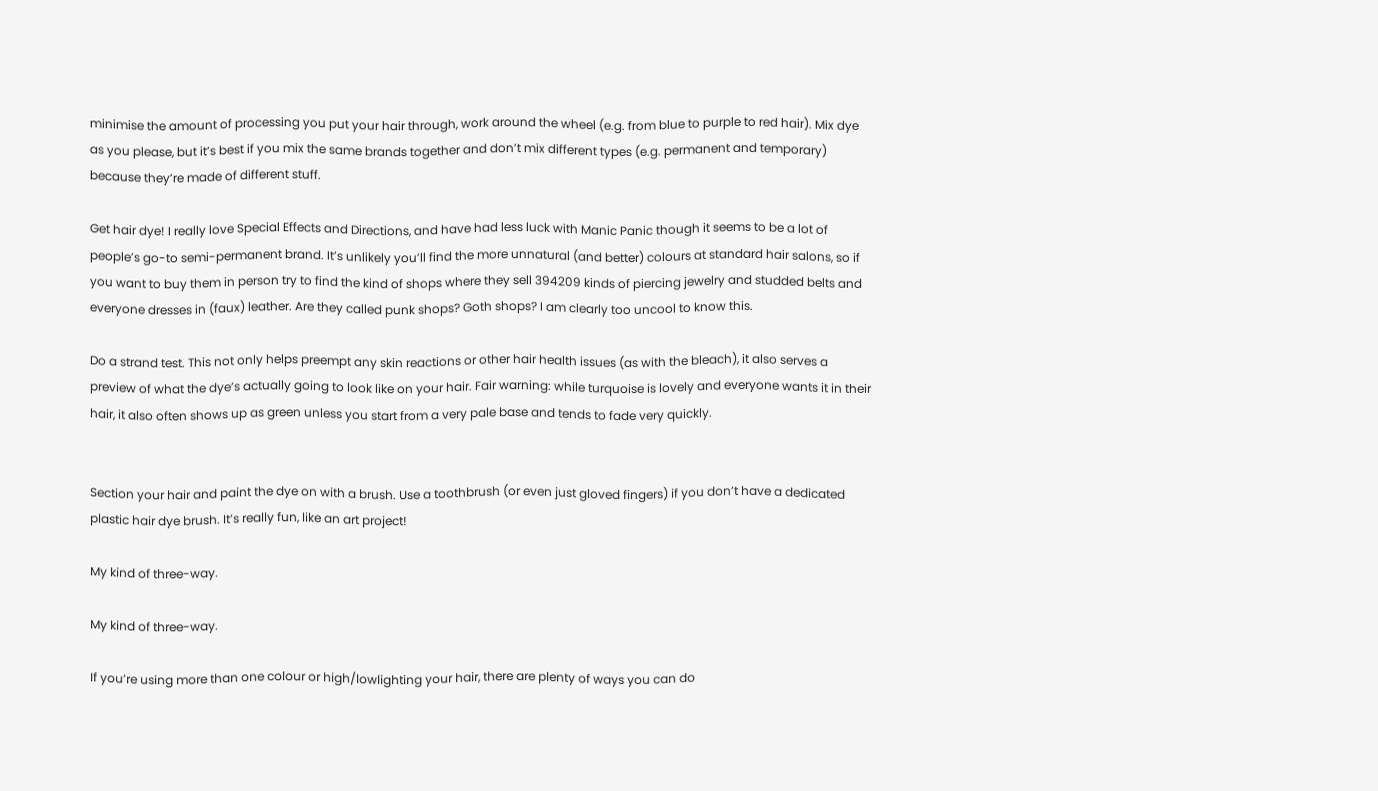minimise the amount of processing you put your hair through, work around the wheel (e.g. from blue to purple to red hair). Mix dye as you please, but it’s best if you mix the same brands together and don’t mix different types (e.g. permanent and temporary) because they’re made of different stuff.

Get hair dye! I really love Special Effects and Directions, and have had less luck with Manic Panic though it seems to be a lot of people’s go-to semi-permanent brand. It’s unlikely you’ll find the more unnatural (and better) colours at standard hair salons, so if you want to buy them in person try to find the kind of shops where they sell 394209 kinds of piercing jewelry and studded belts and everyone dresses in (faux) leather. Are they called punk shops? Goth shops? I am clearly too uncool to know this.

Do a strand test. This not only helps preempt any skin reactions or other hair health issues (as with the bleach), it also serves a preview of what the dye’s actually going to look like on your hair. Fair warning: while turquoise is lovely and everyone wants it in their hair, it also often shows up as green unless you start from a very pale base and tends to fade very quickly.


Section your hair and paint the dye on with a brush. Use a toothbrush (or even just gloved fingers) if you don’t have a dedicated plastic hair dye brush. It’s really fun, like an art project!

My kind of three-way.

My kind of three-way.

If you’re using more than one colour or high/lowlighting your hair, there are plenty of ways you can do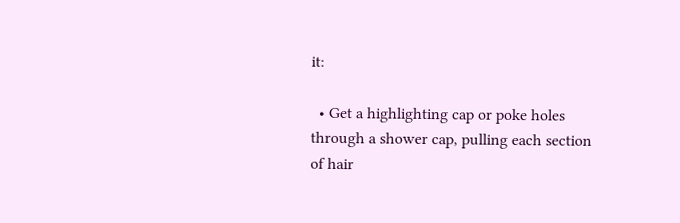it:

  • Get a highlighting cap or poke holes through a shower cap, pulling each section of hair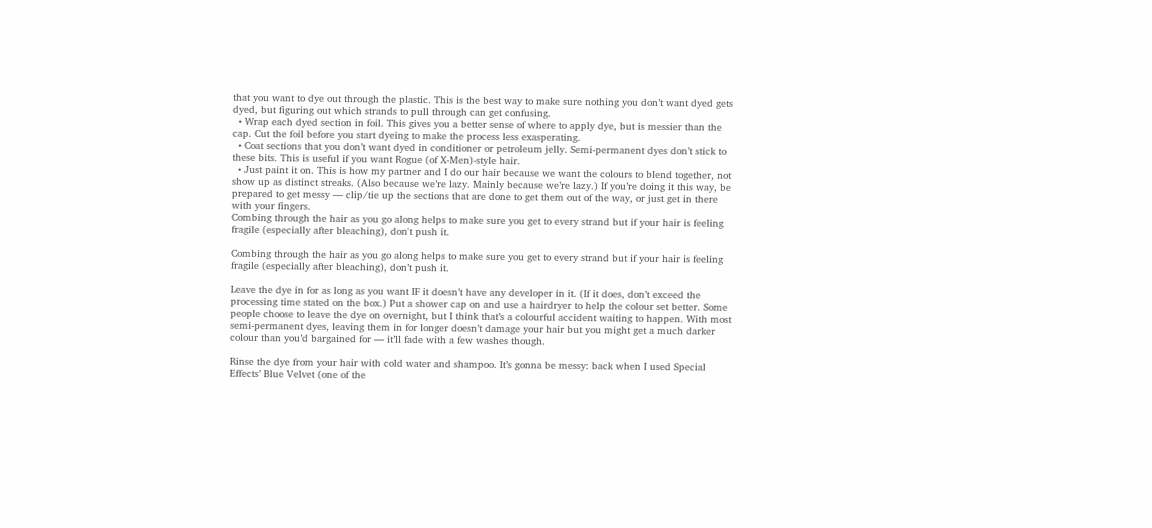that you want to dye out through the plastic. This is the best way to make sure nothing you don’t want dyed gets dyed, but figuring out which strands to pull through can get confusing.
  • Wrap each dyed section in foil. This gives you a better sense of where to apply dye, but is messier than the cap. Cut the foil before you start dyeing to make the process less exasperating.
  • Coat sections that you don’t want dyed in conditioner or petroleum jelly. Semi-permanent dyes don’t stick to these bits. This is useful if you want Rogue (of X-Men)-style hair.
  • Just paint it on. This is how my partner and I do our hair because we want the colours to blend together, not show up as distinct streaks. (Also because we’re lazy. Mainly because we’re lazy.) If you’re doing it this way, be prepared to get messy — clip/tie up the sections that are done to get them out of the way, or just get in there with your fingers.
Combing through the hair as you go along helps to make sure you get to every strand but if your hair is feeling fragile (especially after bleaching), don't push it.

Combing through the hair as you go along helps to make sure you get to every strand but if your hair is feeling fragile (especially after bleaching), don’t push it.

Leave the dye in for as long as you want IF it doesn’t have any developer in it. (If it does, don’t exceed the processing time stated on the box.) Put a shower cap on and use a hairdryer to help the colour set better. Some people choose to leave the dye on overnight, but I think that’s a colourful accident waiting to happen. With most semi-permanent dyes, leaving them in for longer doesn’t damage your hair but you might get a much darker colour than you’d bargained for — it’ll fade with a few washes though.

Rinse the dye from your hair with cold water and shampoo. It’s gonna be messy: back when I used Special Effects’ Blue Velvet (one of the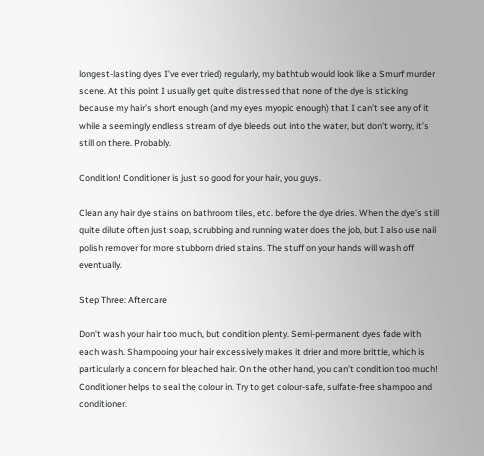longest-lasting dyes I’ve ever tried) regularly, my bathtub would look like a Smurf murder scene. At this point I usually get quite distressed that none of the dye is sticking because my hair’s short enough (and my eyes myopic enough) that I can’t see any of it while a seemingly endless stream of dye bleeds out into the water, but don’t worry, it’s still on there. Probably.

Condition! Conditioner is just so good for your hair, you guys.

Clean any hair dye stains on bathroom tiles, etc. before the dye dries. When the dye’s still quite dilute often just soap, scrubbing and running water does the job, but I also use nail polish remover for more stubborn dried stains. The stuff on your hands will wash off eventually.

Step Three: Aftercare

Don’t wash your hair too much, but condition plenty. Semi-permanent dyes fade with each wash. Shampooing your hair excessively makes it drier and more brittle, which is particularly a concern for bleached hair. On the other hand, you can’t condition too much! Conditioner helps to seal the colour in. Try to get colour-safe, sulfate-free shampoo and conditioner.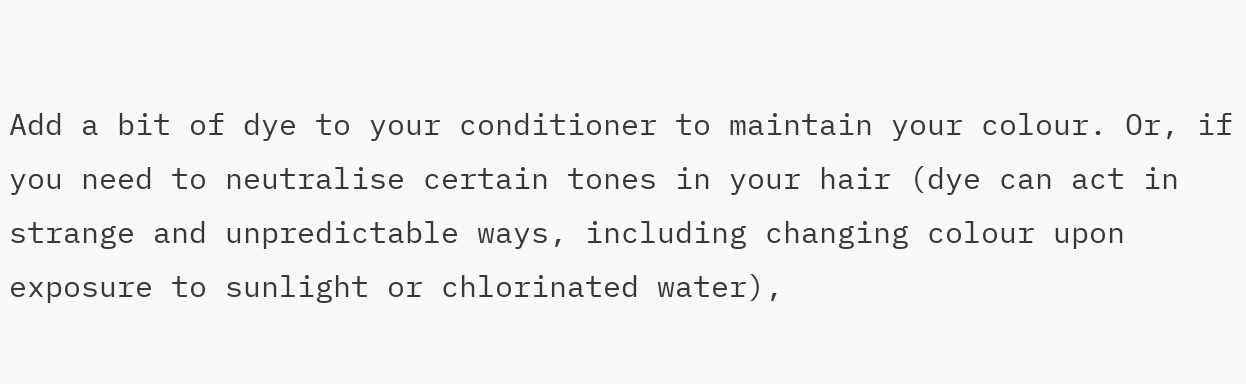Add a bit of dye to your conditioner to maintain your colour. Or, if you need to neutralise certain tones in your hair (dye can act in strange and unpredictable ways, including changing colour upon exposure to sunlight or chlorinated water),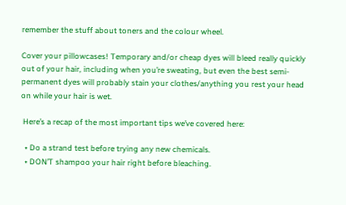remember the stuff about toners and the colour wheel.

Cover your pillowcases! Temporary and/or cheap dyes will bleed really quickly out of your hair, including when you’re sweating, but even the best semi-permanent dyes will probably stain your clothes/anything you rest your head on while your hair is wet.

 Here’s a recap of the most important tips we’ve covered here:

  • Do a strand test before trying any new chemicals.
  • DON’T shampoo your hair right before bleaching.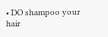• DO shampoo your hair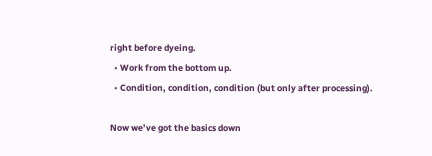right before dyeing.
  • Work from the bottom up.
  • Condition, condition, condition (but only after processing).

Now we’ve got the basics down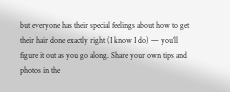but everyone has their special feelings about how to get their hair done exactly right (I know I do) — you’ll figure it out as you go along. Share your own tips and photos in the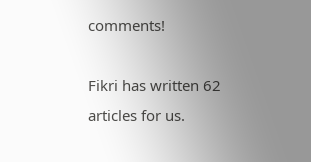comments!

Fikri has written 62 articles for us.